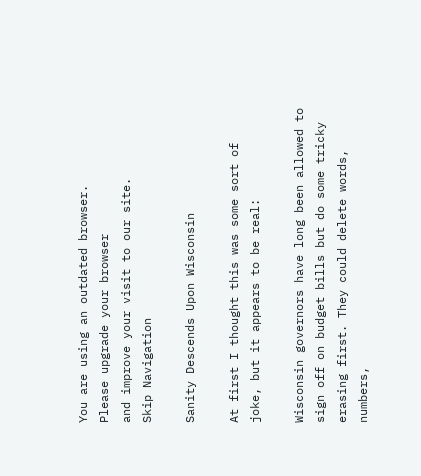You are using an outdated browser.
Please upgrade your browser
and improve your visit to our site.
Skip Navigation

Sanity Descends Upon Wisconsin

At first I thought this was some sort of joke, but it appears to be real:

Wisconsin governors have long been allowed to sign off on budget bills but do some tricky erasing first. They could delete words, numbers,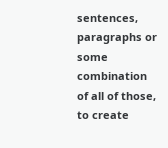sentences, paragraphs or some combination of all of those, to create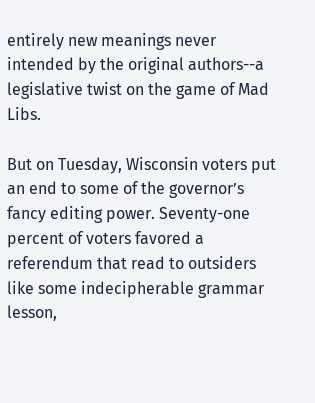entirely new meanings never intended by the original authors--a legislative twist on the game of Mad Libs.

But on Tuesday, Wisconsin voters put an end to some of the governor’s fancy editing power. Seventy-one percent of voters favored a referendum that read to outsiders like some indecipherable grammar lesson,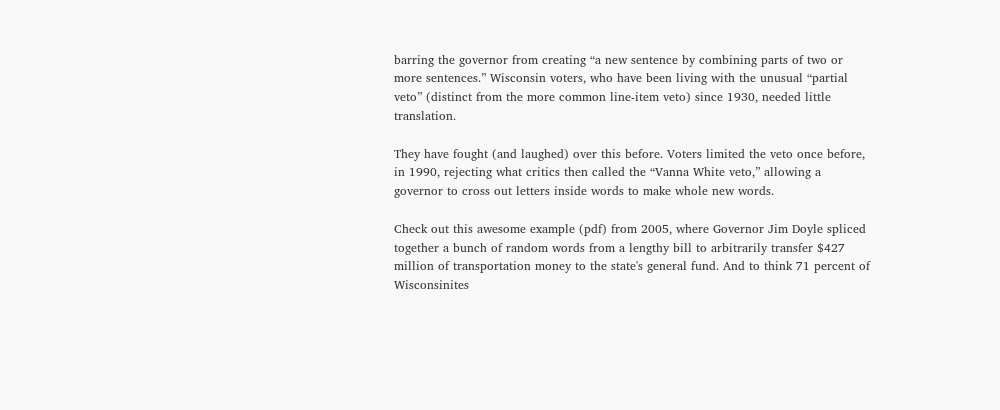barring the governor from creating “a new sentence by combining parts of two or more sentences.” Wisconsin voters, who have been living with the unusual “partial veto” (distinct from the more common line-item veto) since 1930, needed little translation.

They have fought (and laughed) over this before. Voters limited the veto once before, in 1990, rejecting what critics then called the “Vanna White veto,” allowing a governor to cross out letters inside words to make whole new words.

Check out this awesome example (pdf) from 2005, where Governor Jim Doyle spliced together a bunch of random words from a lengthy bill to arbitrarily transfer $427 million of transportation money to the state's general fund. And to think 71 percent of Wisconsinites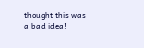thought this was a bad idea!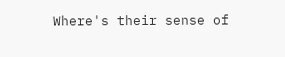Where's their sense of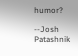humor?

--Josh Patashnik